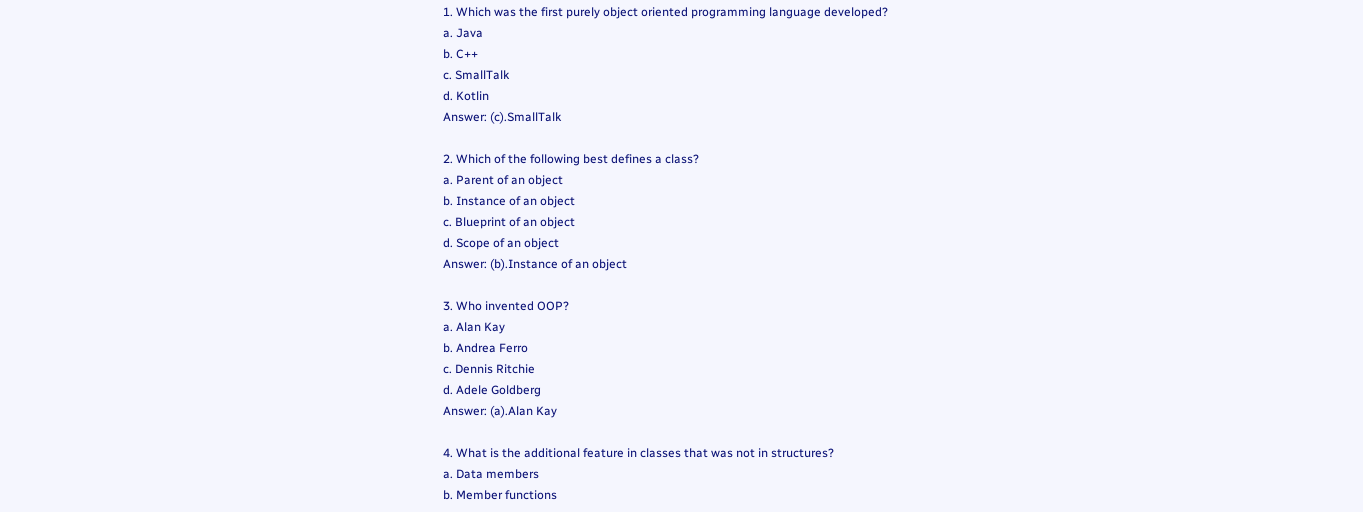1. Which was the first purely object oriented programming language developed?
a. Java
b. C++
c. SmallTalk
d. Kotlin
Answer: (c).SmallTalk

2. Which of the following best defines a class?
a. Parent of an object
b. Instance of an object
c. Blueprint of an object
d. Scope of an object
Answer: (b).Instance of an object

3. Who invented OOP?
a. Alan Kay
b. Andrea Ferro
c. Dennis Ritchie
d. Adele Goldberg
Answer: (a).Alan Kay

4. What is the additional feature in classes that was not in structures?
a. Data members
b. Member functions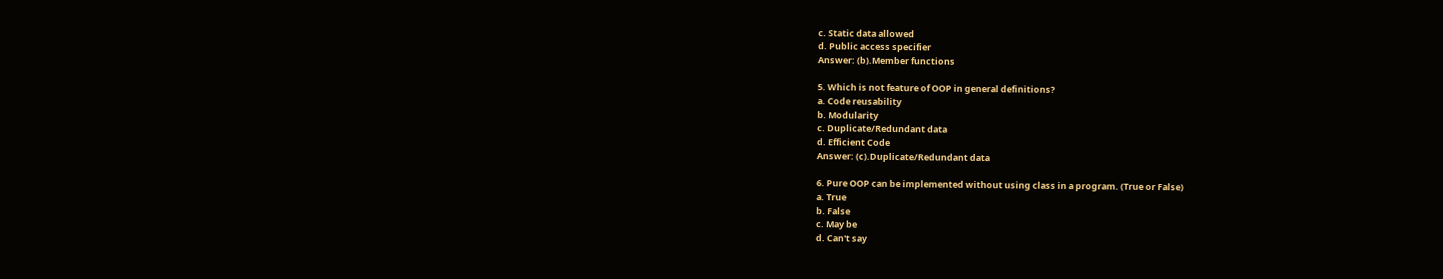c. Static data allowed
d. Public access specifier
Answer: (b).Member functions

5. Which is not feature of OOP in general definitions?
a. Code reusability
b. Modularity
c. Duplicate/Redundant data
d. Efficient Code
Answer: (c).Duplicate/Redundant data

6. Pure OOP can be implemented without using class in a program. (True or False)
a. True
b. False
c. May be
d. Can't say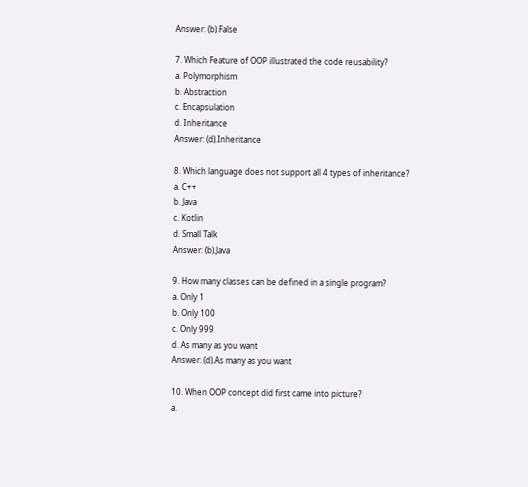Answer: (b).False

7. Which Feature of OOP illustrated the code reusability?
a. Polymorphism
b. Abstraction
c. Encapsulation
d. Inheritance
Answer: (d).Inheritance

8. Which language does not support all 4 types of inheritance?
a. C++
b. Java
c. Kotlin
d. Small Talk
Answer: (b).Java

9. How many classes can be defined in a single program?
a. Only 1
b. Only 100
c. Only 999
d. As many as you want
Answer: (d).As many as you want

10. When OOP concept did first came into picture?
a.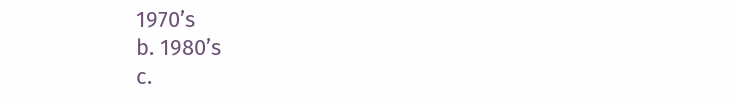1970’s
b. 1980’s
c.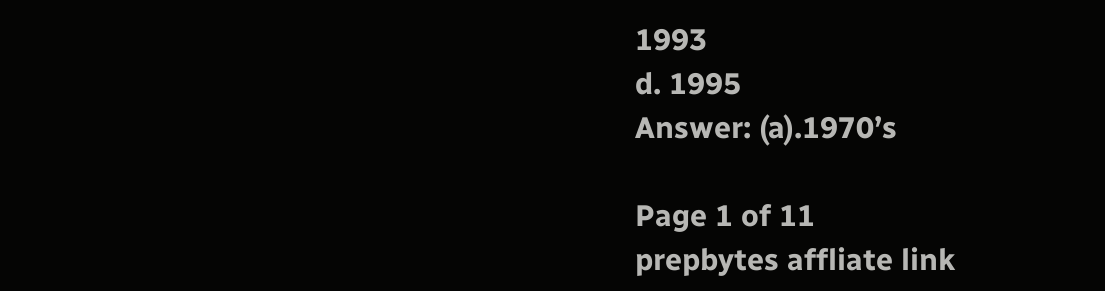1993
d. 1995
Answer: (a).1970’s

Page 1 of 11
prepbytes affliate link